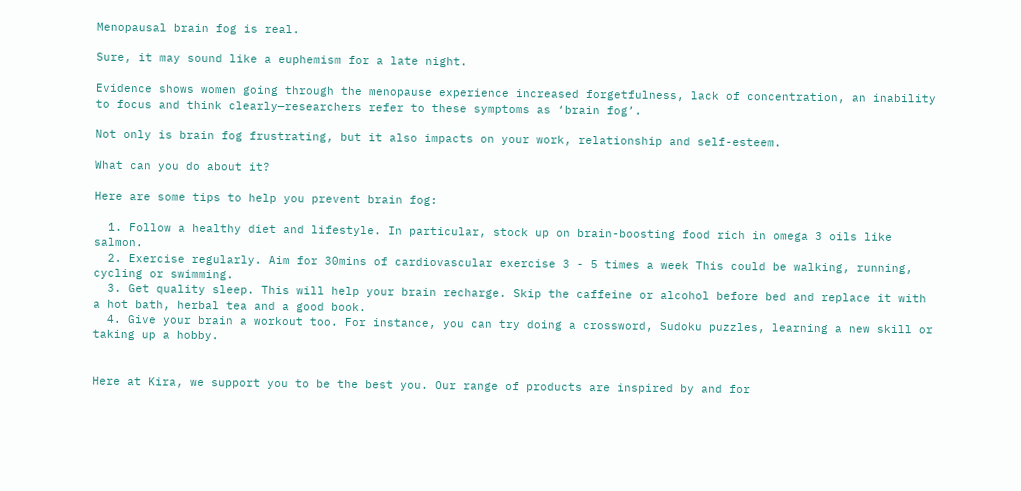Menopausal brain fog is real.

Sure, it may sound like a euphemism for a late night.

Evidence shows women going through the menopause experience increased forgetfulness, lack of concentration, an inability to focus and think clearly—researchers refer to these symptoms as ‘brain fog’.

Not only is brain fog frustrating, but it also impacts on your work, relationship and self-esteem.

What can you do about it?

Here are some tips to help you prevent brain fog:

  1. Follow a healthy diet and lifestyle. In particular, stock up on brain-boosting food rich in omega 3 oils like salmon.
  2. Exercise regularly. Aim for 30mins of cardiovascular exercise 3 - 5 times a week This could be walking, running, cycling or swimming.
  3. Get quality sleep. This will help your brain recharge. Skip the caffeine or alcohol before bed and replace it with a hot bath, herbal tea and a good book.
  4. Give your brain a workout too. For instance, you can try doing a crossword, Sudoku puzzles, learning a new skill or taking up a hobby.


Here at Kira, we support you to be the best you. Our range of products are inspired by and for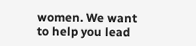women. We want to help you lead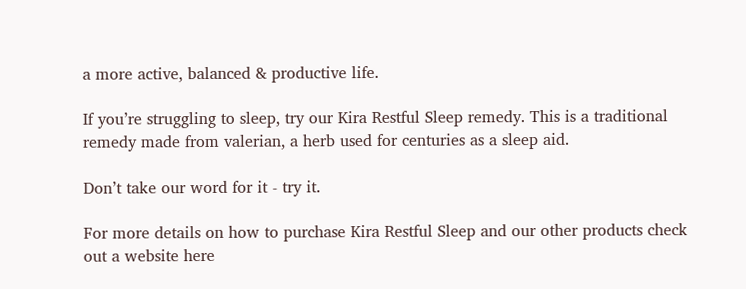a more active, balanced & productive life.

If you’re struggling to sleep, try our Kira Restful Sleep remedy. This is a traditional remedy made from valerian, a herb used for centuries as a sleep aid.

Don’t take our word for it - try it.

For more details on how to purchase Kira Restful Sleep and our other products check out a website here